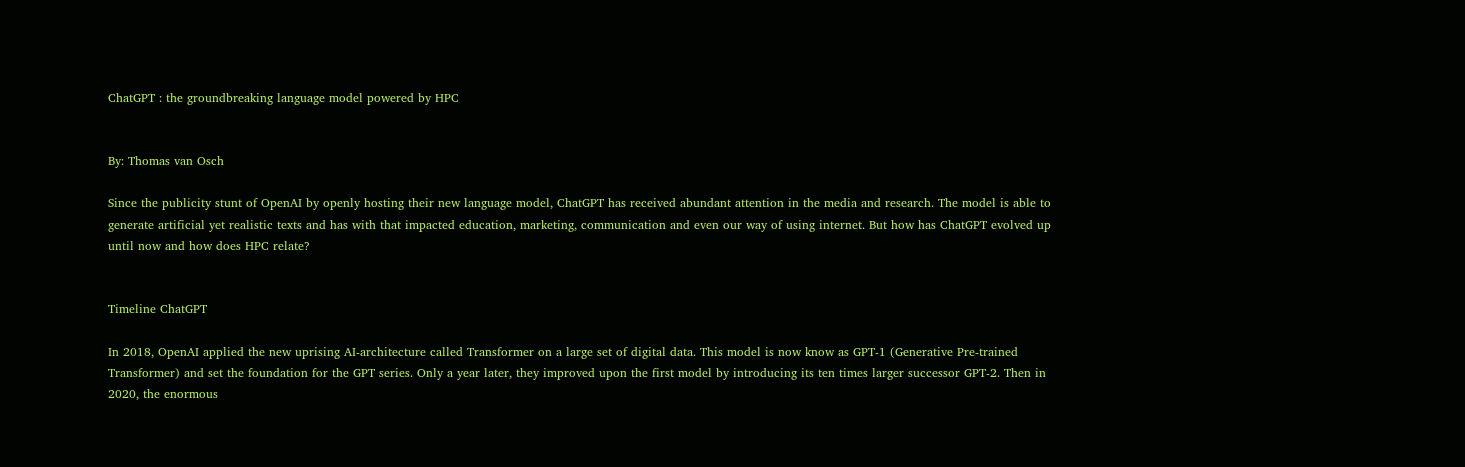ChatGPT : the groundbreaking language model powered by HPC


By: Thomas van Osch

Since the publicity stunt of OpenAI by openly hosting their new language model, ChatGPT has received abundant attention in the media and research. The model is able to generate artificial yet realistic texts and has with that impacted education, marketing, communication and even our way of using internet. But how has ChatGPT evolved up until now and how does HPC relate?


Timeline ChatGPT

In 2018, OpenAI applied the new uprising AI-architecture called Transformer on a large set of digital data. This model is now know as GPT-1 (Generative Pre-trained Transformer) and set the foundation for the GPT series. Only a year later, they improved upon the first model by introducing its ten times larger successor GPT-2. Then in 2020, the enormous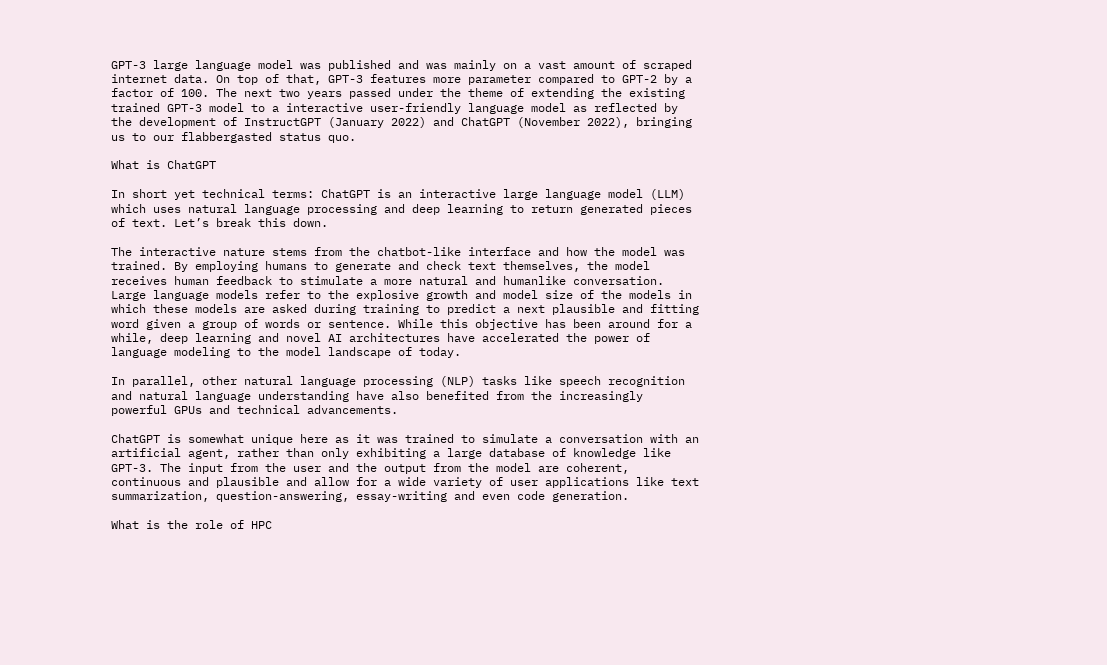GPT-3 large language model was published and was mainly on a vast amount of scraped internet data. On top of that, GPT-3 features more parameter compared to GPT-2 by a factor of 100. The next two years passed under the theme of extending the existing trained GPT-3 model to a interactive user-friendly language model as reflected by the development of InstructGPT (January 2022) and ChatGPT (November 2022), bringing us to our flabbergasted status quo.

What is ChatGPT

In short yet technical terms: ChatGPT is an interactive large language model (LLM) which uses natural language processing and deep learning to return generated pieces of text. Let’s break this down.

The interactive nature stems from the chatbot-like interface and how the model was trained. By employing humans to generate and check text themselves, the model receives human feedback to stimulate a more natural and humanlike conversation. Large language models refer to the explosive growth and model size of the models in which these models are asked during training to predict a next plausible and fitting word given a group of words or sentence. While this objective has been around for a while, deep learning and novel AI architectures have accelerated the power of language modeling to the model landscape of today.

In parallel, other natural language processing (NLP) tasks like speech recognition and natural language understanding have also benefited from the increasingly powerful GPUs and technical advancements.

ChatGPT is somewhat unique here as it was trained to simulate a conversation with an artificial agent, rather than only exhibiting a large database of knowledge like GPT-3. The input from the user and the output from the model are coherent, continuous and plausible and allow for a wide variety of user applications like text summarization, question-answering, essay-writing and even code generation.

What is the role of HPC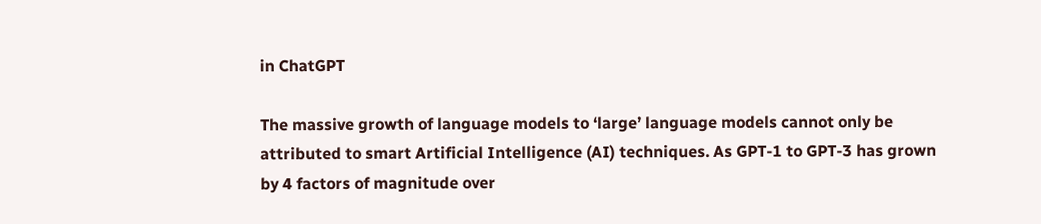in ChatGPT

The massive growth of language models to ‘large’ language models cannot only be attributed to smart Artificial Intelligence (AI) techniques. As GPT-1 to GPT-3 has grown by 4 factors of magnitude over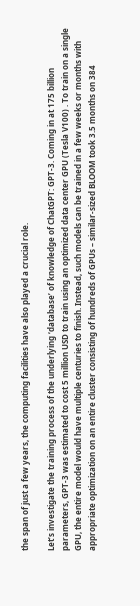the span of just a few years, the computing facilities have also played a crucial role.

Let’s investigate the training process of the underlying ‘database’ of knowledge of ChatGPT: GPT-3. Coming in at 175 billion parameters, GPT-3 was estimated to cost 5 million USD to train using an optimized data center GPU (Tesla V100) . To train on a single GPU, the entire model would have multiple centuries to finish. Instead, such models can be trained in a few weeks or months with appropriate optimization on an entire cluster consisting of hundreds of GPUs – similar-sized BLOOM took 3.5 months on 384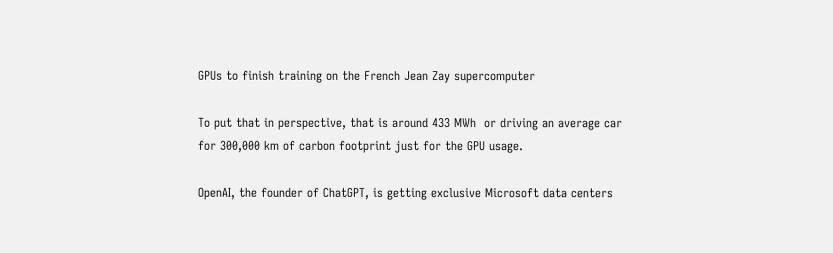GPUs to finish training on the French Jean Zay supercomputer

To put that in perspective, that is around 433 MWh  or driving an average car for 300,000 km of carbon footprint just for the GPU usage.

OpenAI, the founder of ChatGPT, is getting exclusive Microsoft data centers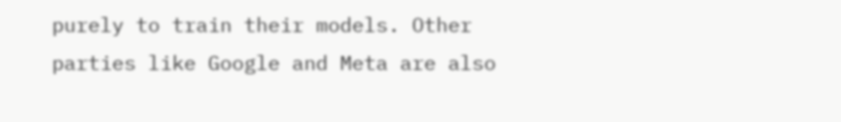purely to train their models. Other parties like Google and Meta are also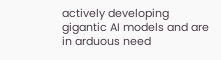actively developing gigantic AI models and are in arduous need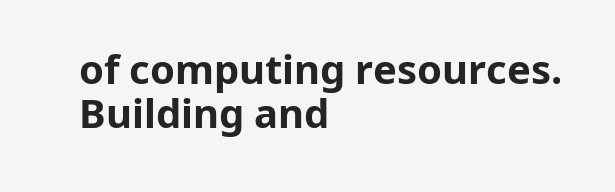of computing resources. Building and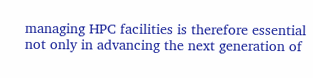managing HPC facilities is therefore essential not only in advancing the next generation of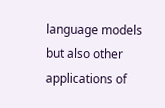language models but also other applications of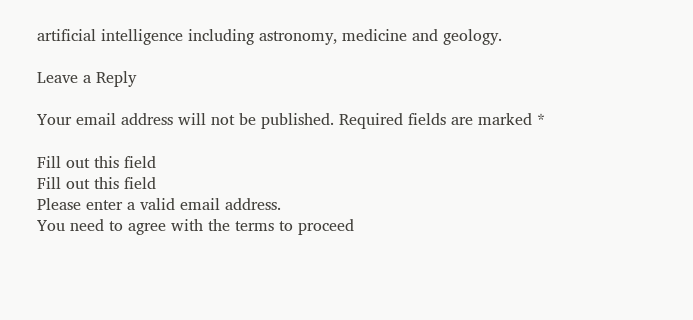artificial intelligence including astronomy, medicine and geology.

Leave a Reply

Your email address will not be published. Required fields are marked *

Fill out this field
Fill out this field
Please enter a valid email address.
You need to agree with the terms to proceed